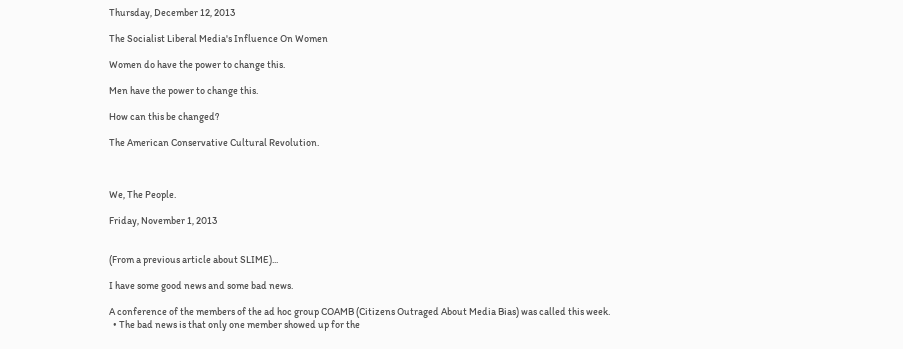Thursday, December 12, 2013

The Socialist Liberal Media's Influence On Women

Women do have the power to change this.

Men have the power to change this.

How can this be changed?

The American Conservative Cultural Revolution.



We, The People.

Friday, November 1, 2013


(From a previous article about SLIME)...

I have some good news and some bad news.

A conference of the members of the ad hoc group COAMB (Citizens Outraged About Media Bias) was called this week.
  • The bad news is that only one member showed up for the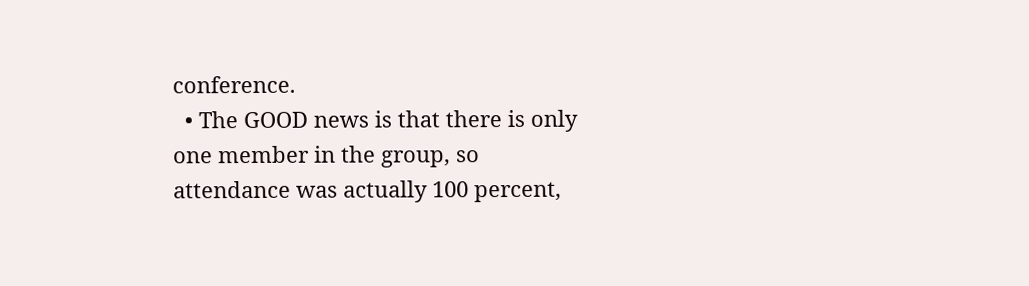conference.
  • The GOOD news is that there is only one member in the group, so attendance was actually 100 percent,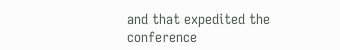and that expedited the conference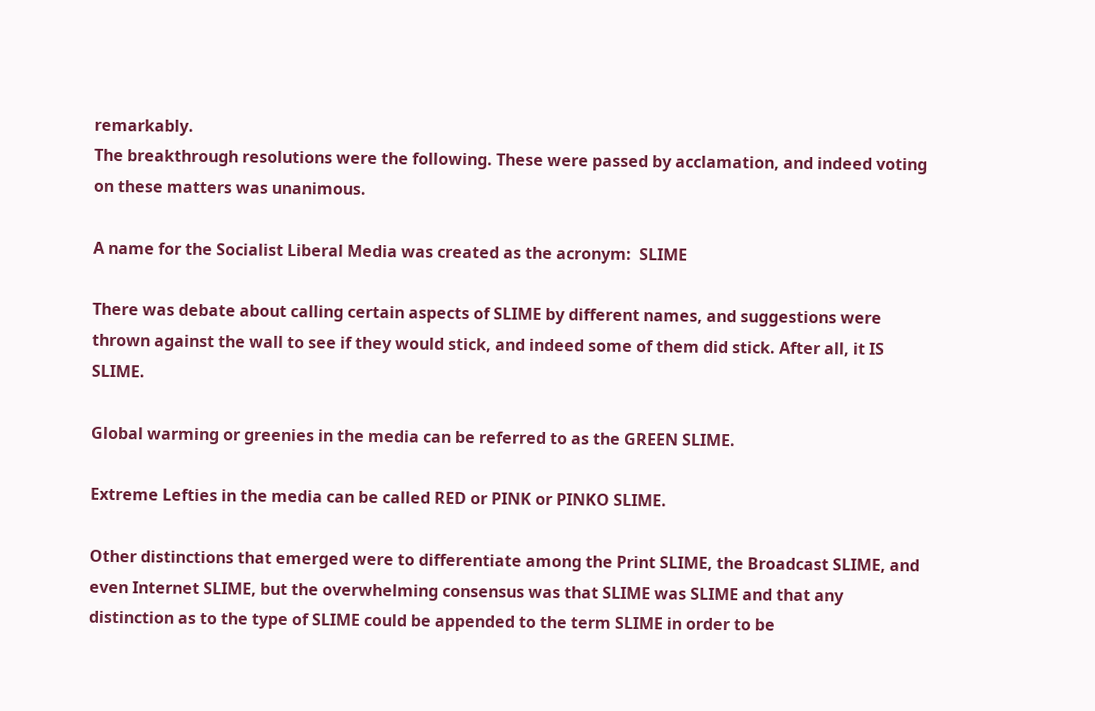remarkably.
The breakthrough resolutions were the following. These were passed by acclamation, and indeed voting on these matters was unanimous.

A name for the Socialist Liberal Media was created as the acronym:  SLIME

There was debate about calling certain aspects of SLIME by different names, and suggestions were thrown against the wall to see if they would stick, and indeed some of them did stick. After all, it IS SLIME.

Global warming or greenies in the media can be referred to as the GREEN SLIME.

Extreme Lefties in the media can be called RED or PINK or PINKO SLIME.

Other distinctions that emerged were to differentiate among the Print SLIME, the Broadcast SLIME, and even Internet SLIME, but the overwhelming consensus was that SLIME was SLIME and that any distinction as to the type of SLIME could be appended to the term SLIME in order to be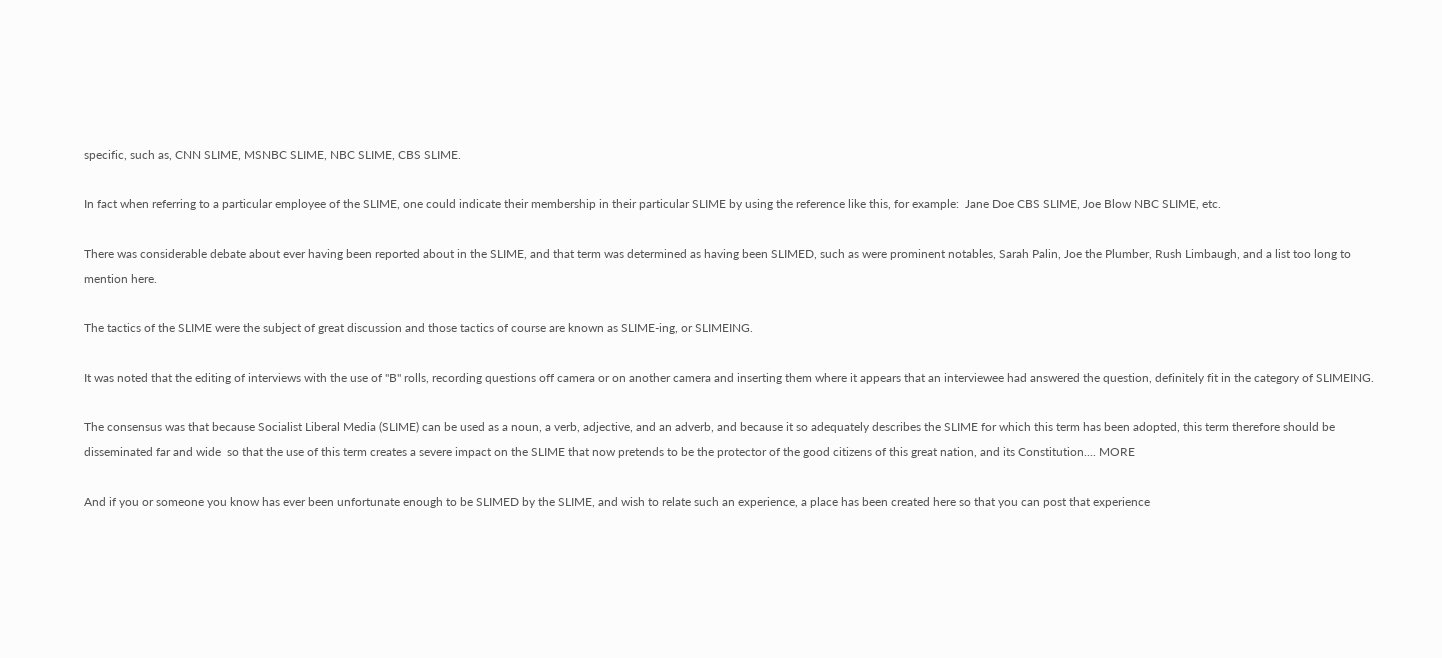specific, such as, CNN SLIME, MSNBC SLIME, NBC SLIME, CBS SLIME.

In fact when referring to a particular employee of the SLIME, one could indicate their membership in their particular SLIME by using the reference like this, for example:  Jane Doe CBS SLIME, Joe Blow NBC SLIME, etc.

There was considerable debate about ever having been reported about in the SLIME, and that term was determined as having been SLIMED, such as were prominent notables, Sarah Palin, Joe the Plumber, Rush Limbaugh, and a list too long to mention here.

The tactics of the SLIME were the subject of great discussion and those tactics of course are known as SLIME-ing, or SLIMEING.

It was noted that the editing of interviews with the use of "B" rolls, recording questions off camera or on another camera and inserting them where it appears that an interviewee had answered the question, definitely fit in the category of SLIMEING.

The consensus was that because Socialist Liberal Media (SLIME) can be used as a noun, a verb, adjective, and an adverb, and because it so adequately describes the SLIME for which this term has been adopted, this term therefore should be disseminated far and wide  so that the use of this term creates a severe impact on the SLIME that now pretends to be the protector of the good citizens of this great nation, and its Constitution.... MORE

And if you or someone you know has ever been unfortunate enough to be SLIMED by the SLIME, and wish to relate such an experience, a place has been created here so that you can post that experience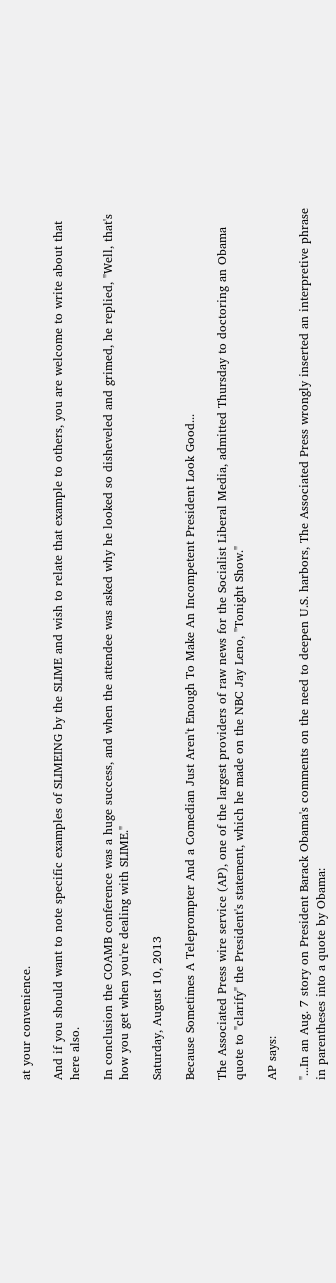at your convenience.

And if you should want to note specific examples of SLIMEING by the SLIME and wish to relate that example to others, you are welcome to write about that here also.

In conclusion the COAMB conference was a huge success, and when the attendee was asked why he looked so disheveled and grimed, he replied, "Well, that's how you get when you're dealing with SLIME."

Saturday, August 10, 2013

Because Sometimes A Teleprompter And a Comedian Just Aren't Enough To Make An Incompetent President Look Good...

The Associated Press wire service (AP), one of the largest providers of raw news for the Socialist Liberal Media, admitted Thursday to doctoring an Obama quote to "clarify" the President's statement, which he made on the NBC Jay Leno, "Tonight Show."

AP says:

"...In an Aug. 7 story on President Barack Obama's comments on the need to deepen U.S. harbors, The Associated Press wrongly inserted an interpretive phrase in parentheses into a quote by Obama: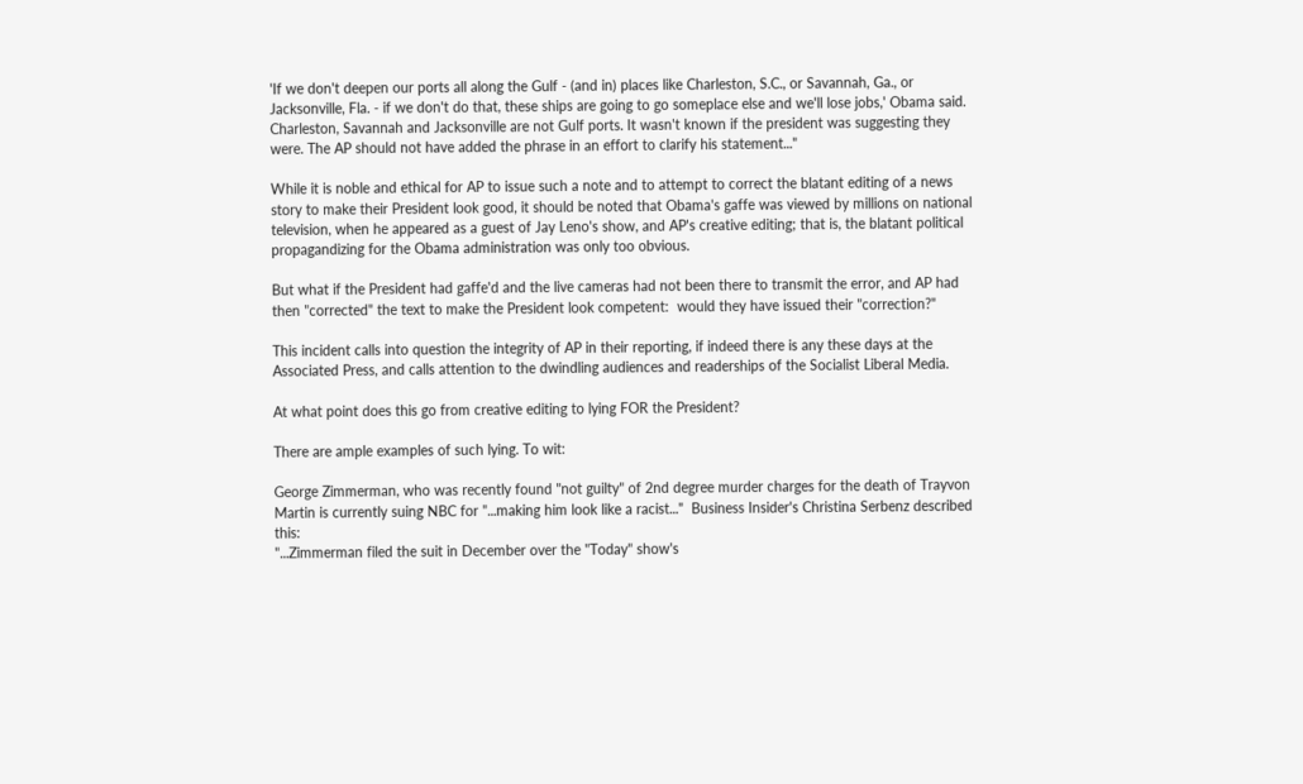'If we don't deepen our ports all along the Gulf - (and in) places like Charleston, S.C., or Savannah, Ga., or Jacksonville, Fla. - if we don't do that, these ships are going to go someplace else and we'll lose jobs,' Obama said.
Charleston, Savannah and Jacksonville are not Gulf ports. It wasn't known if the president was suggesting they were. The AP should not have added the phrase in an effort to clarify his statement..."

While it is noble and ethical for AP to issue such a note and to attempt to correct the blatant editing of a news story to make their President look good, it should be noted that Obama's gaffe was viewed by millions on national television, when he appeared as a guest of Jay Leno's show, and AP's creative editing; that is, the blatant political propagandizing for the Obama administration was only too obvious.

But what if the President had gaffe'd and the live cameras had not been there to transmit the error, and AP had then "corrected" the text to make the President look competent:  would they have issued their "correction?"

This incident calls into question the integrity of AP in their reporting, if indeed there is any these days at the Associated Press, and calls attention to the dwindling audiences and readerships of the Socialist Liberal Media.

At what point does this go from creative editing to lying FOR the President?

There are ample examples of such lying. To wit:

George Zimmerman, who was recently found "not guilty" of 2nd degree murder charges for the death of Trayvon Martin is currently suing NBC for "...making him look like a racist..."  Business Insider's Christina Serbenz described this:
"...Zimmerman filed the suit in December over the "Today" show's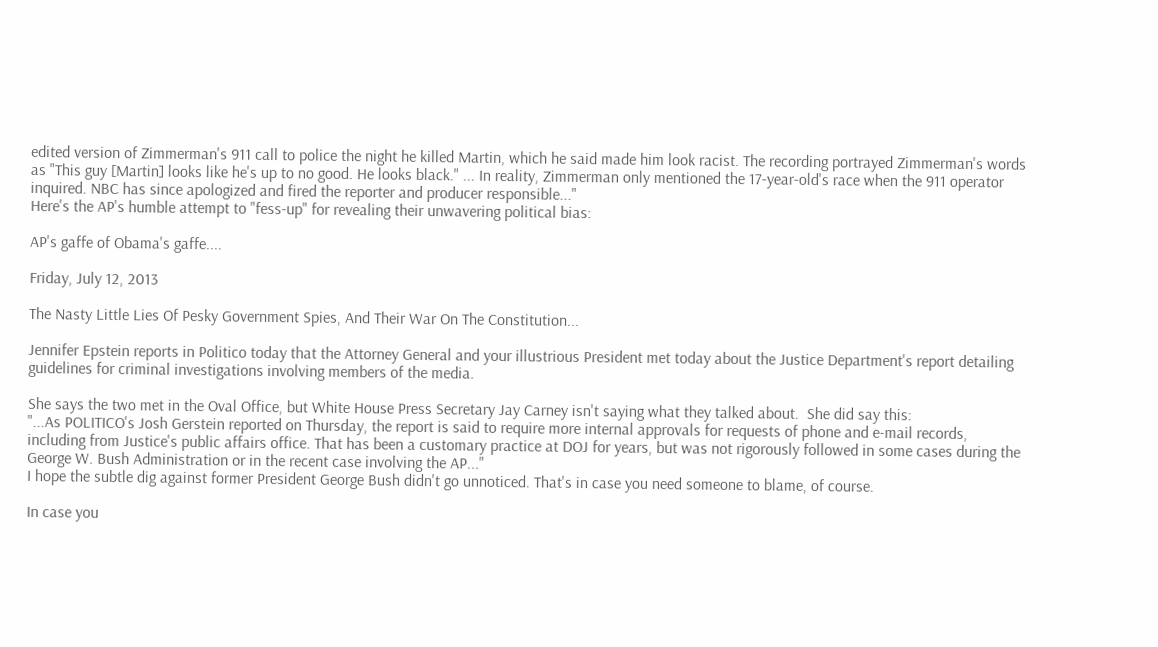edited version of Zimmerman's 911 call to police the night he killed Martin, which he said made him look racist. The recording portrayed Zimmerman's words as "This guy [Martin] looks like he's up to no good. He looks black." ... In reality, Zimmerman only mentioned the 17-year-old's race when the 911 operator inquired. NBC has since apologized and fired the reporter and producer responsible..."
Here's the AP's humble attempt to "fess-up" for revealing their unwavering political bias:

AP's gaffe of Obama's gaffe....

Friday, July 12, 2013

The Nasty Little Lies Of Pesky Government Spies, And Their War On The Constitution...

Jennifer Epstein reports in Politico today that the Attorney General and your illustrious President met today about the Justice Department's report detailing guidelines for criminal investigations involving members of the media.

She says the two met in the Oval Office, but White House Press Secretary Jay Carney isn't saying what they talked about.  She did say this:
"...As POLITICO's Josh Gerstein reported on Thursday, the report is said to require more internal approvals for requests of phone and e-mail records, including from Justice's public affairs office. That has been a customary practice at DOJ for years, but was not rigorously followed in some cases during the George W. Bush Administration or in the recent case involving the AP..."
I hope the subtle dig against former President George Bush didn't go unnoticed. That's in case you need someone to blame, of course.

In case you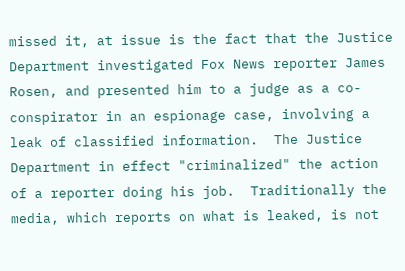missed it, at issue is the fact that the Justice Department investigated Fox News reporter James Rosen, and presented him to a judge as a co-conspirator in an espionage case, involving a leak of classified information.  The Justice Department in effect "criminalized" the action of a reporter doing his job.  Traditionally the media, which reports on what is leaked, is not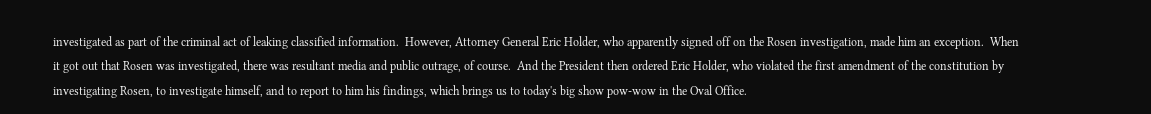investigated as part of the criminal act of leaking classified information.  However, Attorney General Eric Holder, who apparently signed off on the Rosen investigation, made him an exception.  When it got out that Rosen was investigated, there was resultant media and public outrage, of course.  And the President then ordered Eric Holder, who violated the first amendment of the constitution by investigating Rosen, to investigate himself, and to report to him his findings, which brings us to today's big show pow-wow in the Oval Office.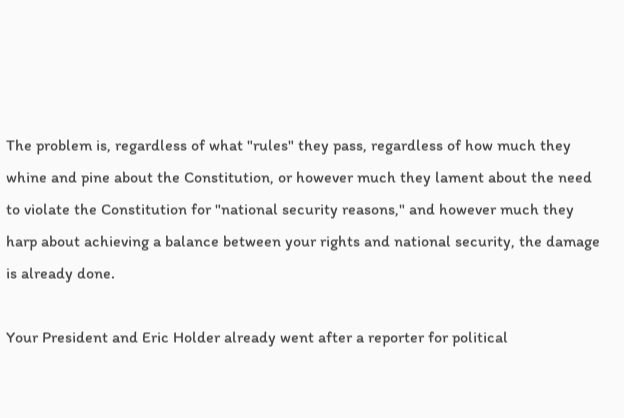The problem is, regardless of what "rules" they pass, regardless of how much they whine and pine about the Constitution, or however much they lament about the need to violate the Constitution for "national security reasons," and however much they harp about achieving a balance between your rights and national security, the damage is already done.

Your President and Eric Holder already went after a reporter for political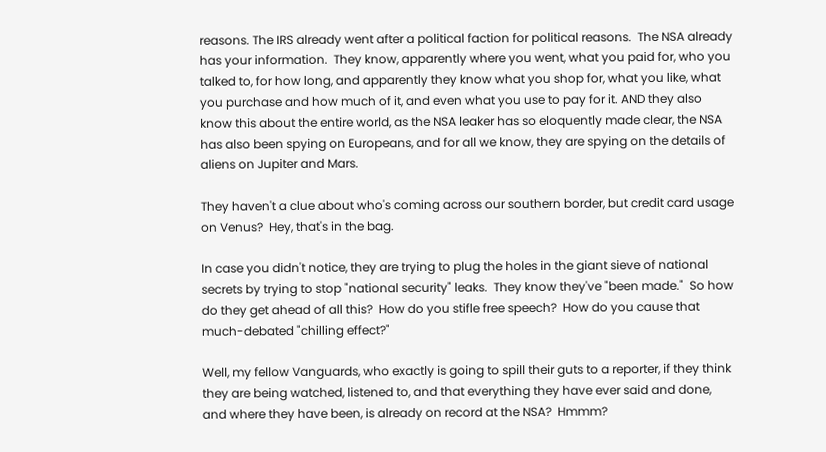reasons. The IRS already went after a political faction for political reasons.  The NSA already has your information.  They know, apparently where you went, what you paid for, who you talked to, for how long, and apparently they know what you shop for, what you like, what you purchase and how much of it, and even what you use to pay for it. AND they also know this about the entire world, as the NSA leaker has so eloquently made clear, the NSA has also been spying on Europeans, and for all we know, they are spying on the details of aliens on Jupiter and Mars.

They haven't a clue about who's coming across our southern border, but credit card usage on Venus?  Hey, that's in the bag.

In case you didn't notice, they are trying to plug the holes in the giant sieve of national secrets by trying to stop "national security" leaks.  They know they've "been made."  So how do they get ahead of all this?  How do you stifle free speech?  How do you cause that much-debated "chilling effect?"

Well, my fellow Vanguards, who exactly is going to spill their guts to a reporter, if they think they are being watched, listened to, and that everything they have ever said and done, and where they have been, is already on record at the NSA?  Hmmm?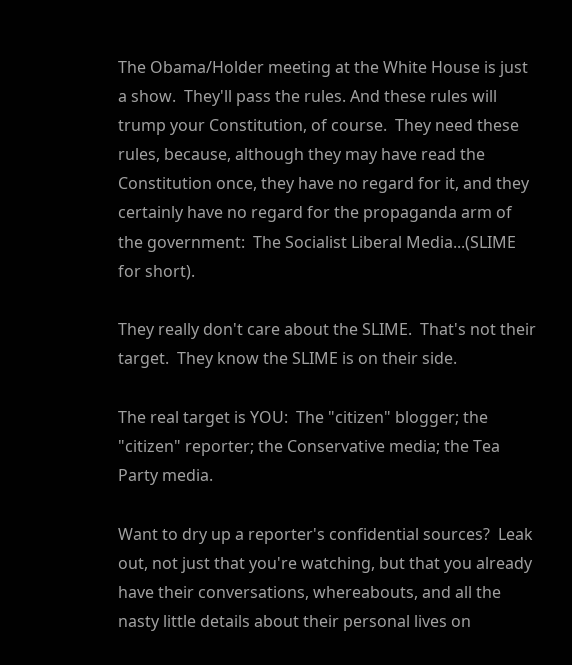The Obama/Holder meeting at the White House is just a show.  They'll pass the rules. And these rules will trump your Constitution, of course.  They need these rules, because, although they may have read the Constitution once, they have no regard for it, and they certainly have no regard for the propaganda arm of the government:  The Socialist Liberal Media...(SLIME for short).

They really don't care about the SLIME.  That's not their target.  They know the SLIME is on their side.

The real target is YOU:  The "citizen" blogger; the "citizen" reporter; the Conservative media; the Tea Party media.

Want to dry up a reporter's confidential sources?  Leak out, not just that you're watching, but that you already have their conversations, whereabouts, and all the nasty little details about their personal lives on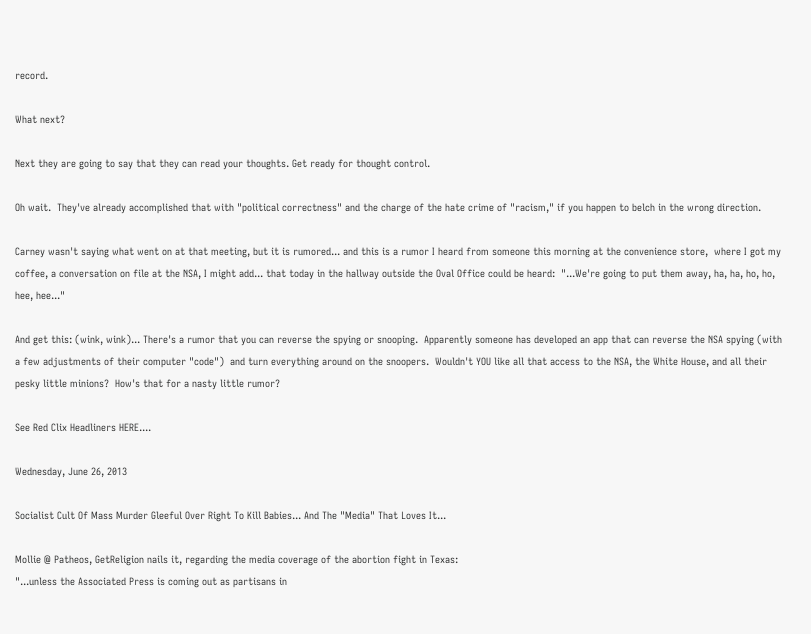record.

What next?

Next they are going to say that they can read your thoughts. Get ready for thought control.

Oh wait.  They've already accomplished that with "political correctness" and the charge of the hate crime of "racism," if you happen to belch in the wrong direction.

Carney wasn't saying what went on at that meeting, but it is rumored... and this is a rumor I heard from someone this morning at the convenience store,  where I got my coffee, a conversation on file at the NSA, I might add... that today in the hallway outside the Oval Office could be heard:  "...We're going to put them away, ha, ha, ho, ho, hee, hee..."

And get this: (wink, wink)... There's a rumor that you can reverse the spying or snooping.  Apparently someone has developed an app that can reverse the NSA spying (with a few adjustments of their computer "code")  and turn everything around on the snoopers.  Wouldn't YOU like all that access to the NSA, the White House, and all their pesky little minions?  How's that for a nasty little rumor?

See Red Clix Headliners HERE....

Wednesday, June 26, 2013

Socialist Cult Of Mass Murder Gleeful Over Right To Kill Babies... And The "Media" That Loves It...

Mollie @ Patheos, GetReligion nails it, regarding the media coverage of the abortion fight in Texas:
"...unless the Associated Press is coming out as partisans in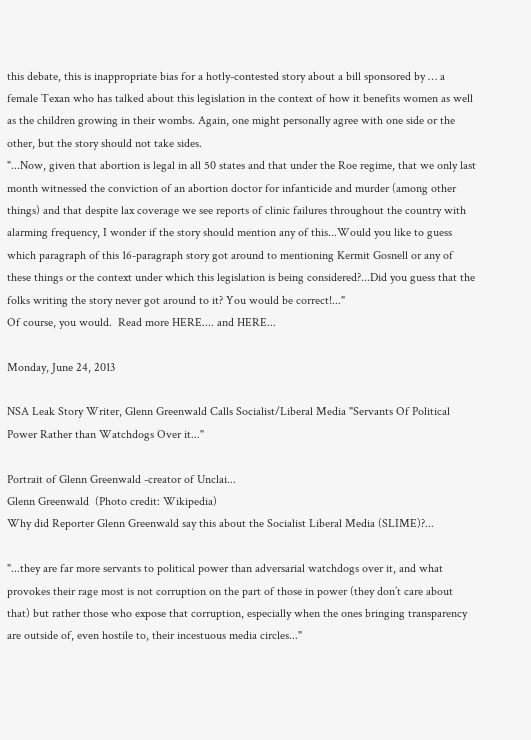this debate, this is inappropriate bias for a hotly-contested story about a bill sponsored by … a female Texan who has talked about this legislation in the context of how it benefits women as well as the children growing in their wombs. Again, one might personally agree with one side or the other, but the story should not take sides.
"...Now, given that abortion is legal in all 50 states and that under the Roe regime, that we only last month witnessed the conviction of an abortion doctor for infanticide and murder (among other things) and that despite lax coverage we see reports of clinic failures throughout the country with alarming frequency, I wonder if the story should mention any of this...Would you like to guess which paragraph of this 16-paragraph story got around to mentioning Kermit Gosnell or any of these things or the context under which this legislation is being considered?...Did you guess that the folks writing the story never got around to it? You would be correct!..."
Of course, you would.  Read more HERE.... and HERE...

Monday, June 24, 2013

NSA Leak Story Writer, Glenn Greenwald Calls Socialist/Liberal Media "Servants Of Political Power Rather than Watchdogs Over it..."

Portrait of Glenn Greenwald -creator of Unclai...
Glenn Greenwald  (Photo credit: Wikipedia)
Why did Reporter Glenn Greenwald say this about the Socialist Liberal Media (SLIME)?...

"...they are far more servants to political power than adversarial watchdogs over it, and what provokes their rage most is not corruption on the part of those in power (they don’t care about that) but rather those who expose that corruption, especially when the ones bringing transparency are outside of, even hostile to, their incestuous media circles..."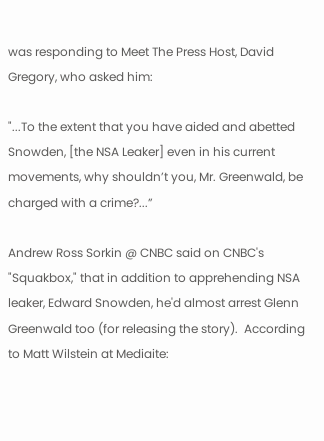was responding to Meet The Press Host, David Gregory, who asked him:

"...To the extent that you have aided and abetted Snowden, [the NSA Leaker] even in his current movements, why shouldn’t you, Mr. Greenwald, be charged with a crime?...”

Andrew Ross Sorkin @ CNBC said on CNBC's "Squakbox," that in addition to apprehending NSA leaker, Edward Snowden, he'd almost arrest Glenn Greenwald too (for releasing the story).  According to Matt Wilstein at Mediaite: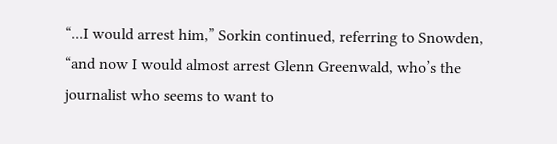“...I would arrest him,” Sorkin continued, referring to Snowden, “and now I would almost arrest Glenn Greenwald, who’s the journalist who seems to want to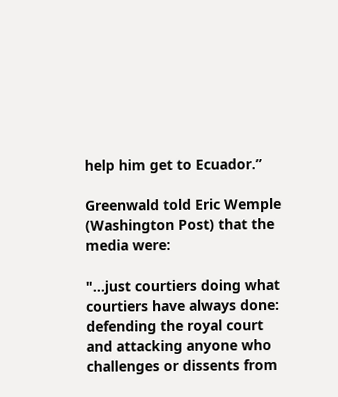help him get to Ecuador.”

Greenwald told Eric Wemple (Washington Post) that the media were:

"...just courtiers doing what courtiers have always done: defending the royal court and attacking anyone who challenges or dissents from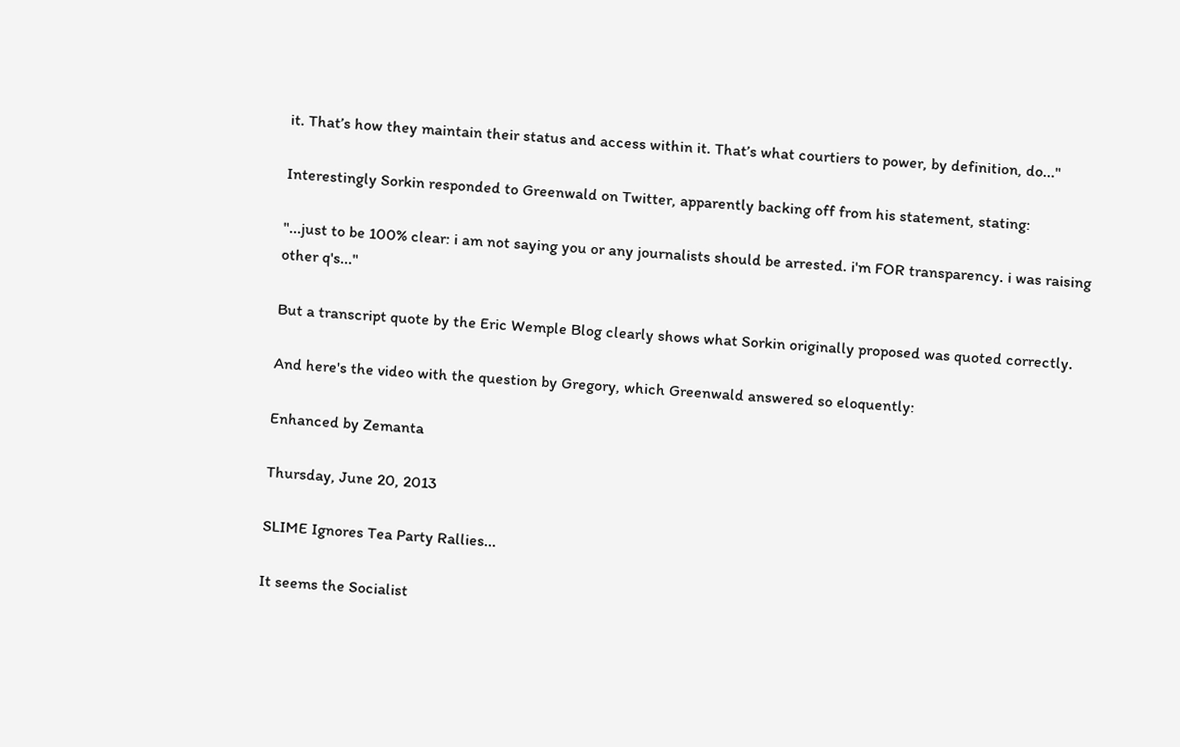it. That’s how they maintain their status and access within it. That’s what courtiers to power, by definition, do..."

Interestingly Sorkin responded to Greenwald on Twitter, apparently backing off from his statement, stating:

"...just to be 100% clear: i am not saying you or any journalists should be arrested. i'm FOR transparency. i was raising other q's..."

But a transcript quote by the Eric Wemple Blog clearly shows what Sorkin originally proposed was quoted correctly.

And here's the video with the question by Gregory, which Greenwald answered so eloquently:

Enhanced by Zemanta

Thursday, June 20, 2013

SLIME Ignores Tea Party Rallies...

It seems the Socialist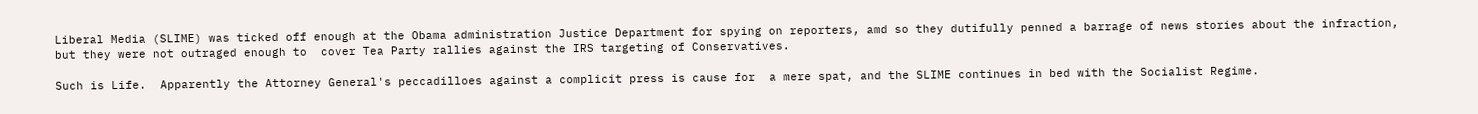Liberal Media (SLIME) was ticked off enough at the Obama administration Justice Department for spying on reporters, amd so they dutifully penned a barrage of news stories about the infraction, but they were not outraged enough to  cover Tea Party rallies against the IRS targeting of Conservatives.

Such is Life.  Apparently the Attorney General's peccadilloes against a complicit press is cause for  a mere spat, and the SLIME continues in bed with the Socialist Regime.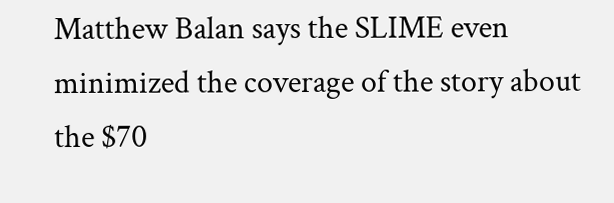Matthew Balan says the SLIME even minimized the coverage of the story about the $70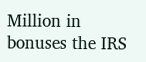Million in bonuses the IRS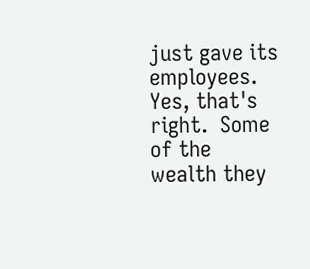just gave its employees.  Yes, that's right.  Some of the wealth they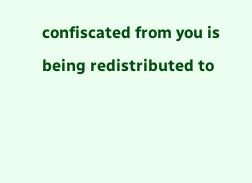confiscated from you is being redistributed to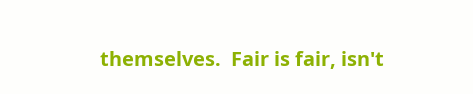themselves.  Fair is fair, isn't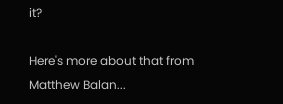it?

Here's more about that from Matthew Balan...